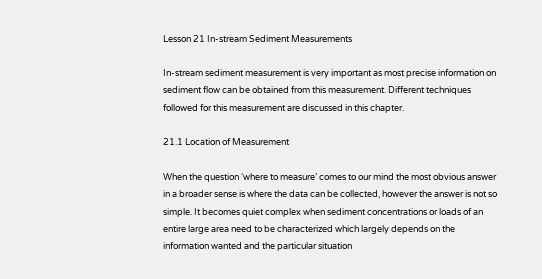Lesson 21 In-stream Sediment Measurements

In-stream sediment measurement is very important as most precise information on sediment flow can be obtained from this measurement. Different techniques followed for this measurement are discussed in this chapter.

21.1 Location of Measurement

When the question ‘where to measure’ comes to our mind the most obvious answer in a broader sense is where the data can be collected, however the answer is not so simple. It becomes quiet complex when sediment concentrations or loads of an entire large area need to be characterized which largely depends on the information wanted and the particular situation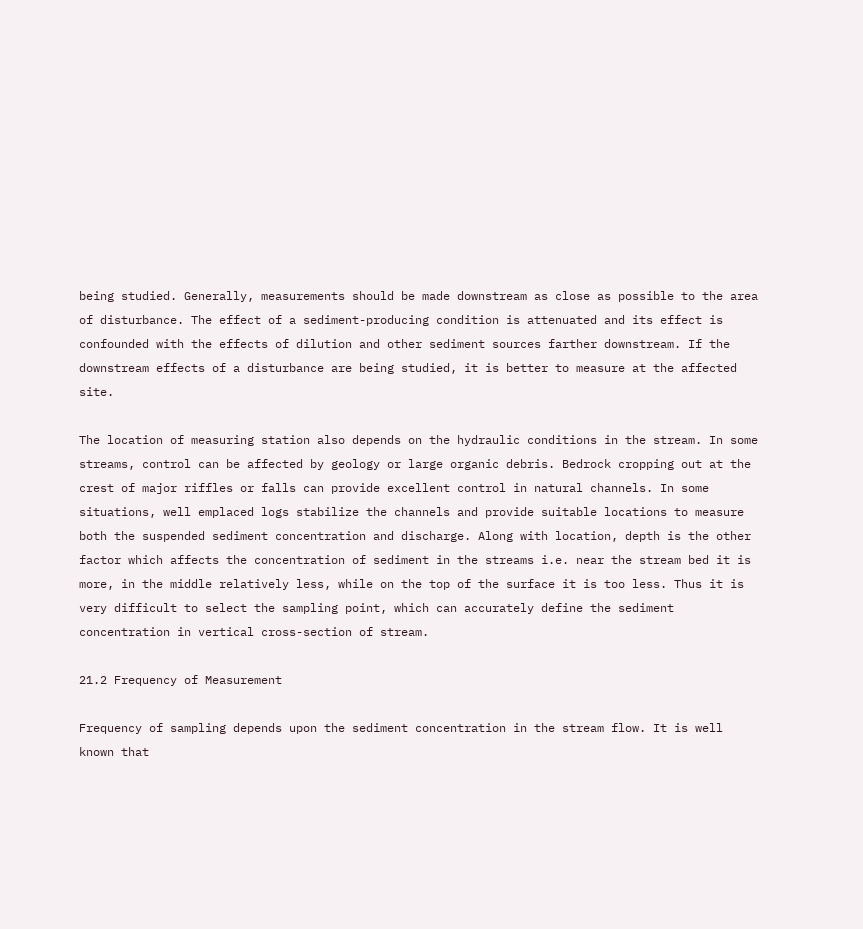being studied. Generally, measurements should be made downstream as close as possible to the area of disturbance. The effect of a sediment-producing condition is attenuated and its effect is confounded with the effects of dilution and other sediment sources farther downstream. If the downstream effects of a disturbance are being studied, it is better to measure at the affected site.

The location of measuring station also depends on the hydraulic conditions in the stream. In some streams, control can be affected by geology or large organic debris. Bedrock cropping out at the crest of major riffles or falls can provide excellent control in natural channels. In some situations, well emplaced logs stabilize the channels and provide suitable locations to measure both the suspended sediment concentration and discharge. Along with location, depth is the other factor which affects the concentration of sediment in the streams i.e. near the stream bed it is more, in the middle relatively less, while on the top of the surface it is too less. Thus it is very difficult to select the sampling point, which can accurately define the sediment concentration in vertical cross-section of stream.

21.2 Frequency of Measurement

Frequency of sampling depends upon the sediment concentration in the stream flow. It is well known that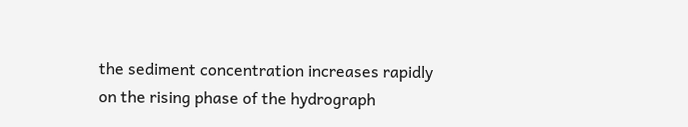the sediment concentration increases rapidly on the rising phase of the hydrograph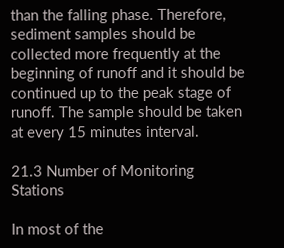than the falling phase. Therefore, sediment samples should be collected more frequently at the beginning of runoff and it should be continued up to the peak stage of runoff. The sample should be taken at every 15 minutes interval.

21.3 Number of Monitoring Stations

In most of the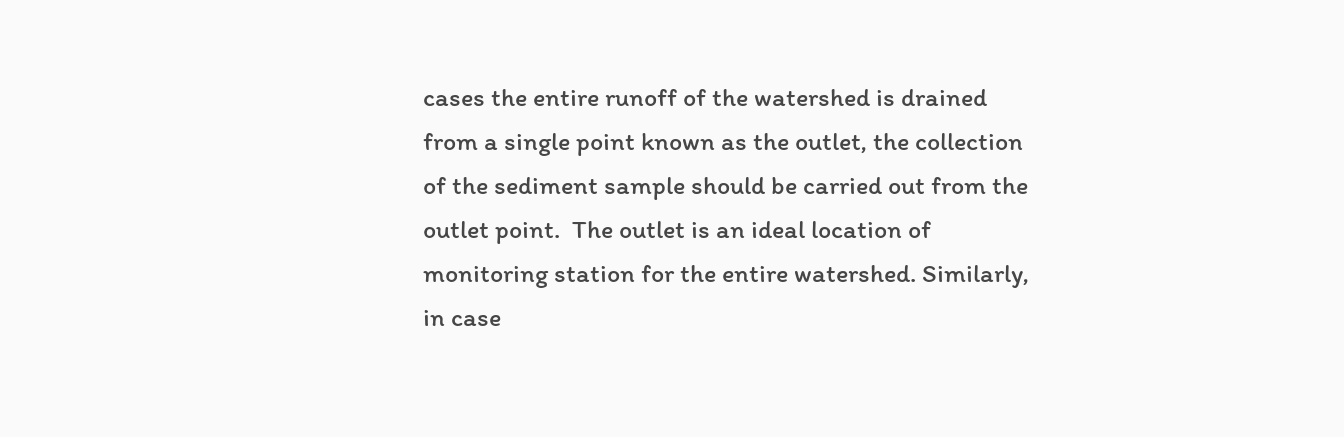cases the entire runoff of the watershed is drained from a single point known as the outlet, the collection of the sediment sample should be carried out from the outlet point.  The outlet is an ideal location of monitoring station for the entire watershed. Similarly, in case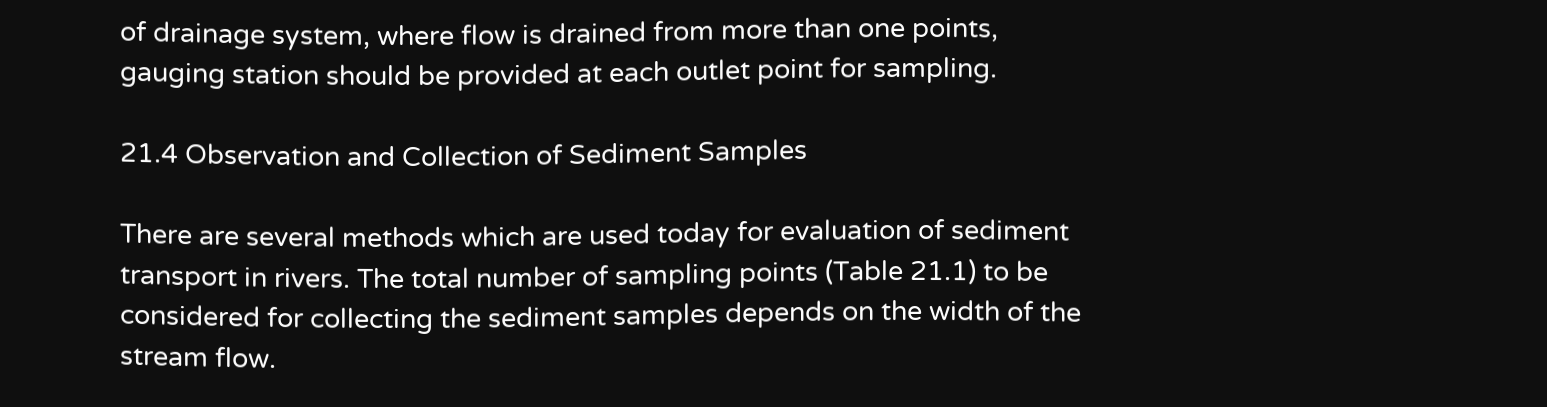of drainage system, where flow is drained from more than one points, gauging station should be provided at each outlet point for sampling.

21.4 Observation and Collection of Sediment Samples

There are several methods which are used today for evaluation of sediment transport in rivers. The total number of sampling points (Table 21.1) to be considered for collecting the sediment samples depends on the width of the stream flow.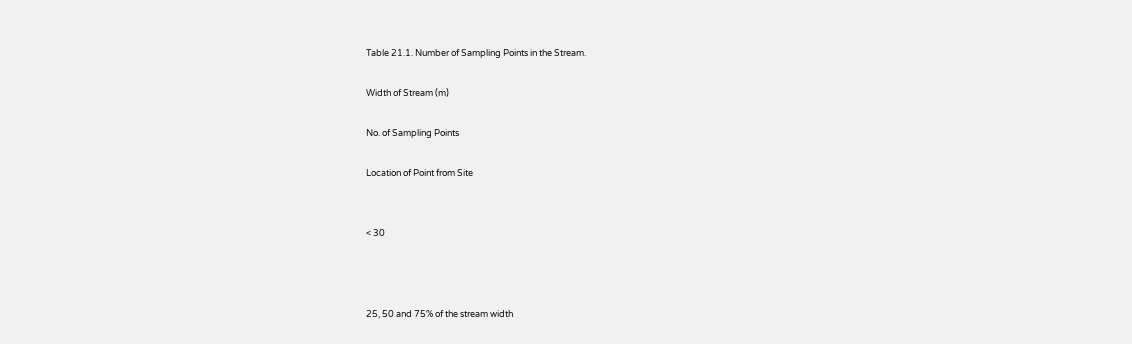Table 21.1. Number of Sampling Points in the Stream.

Width of Stream (m)

No. of Sampling Points

Location of Point from Site


< 30



25, 50 and 75% of the stream width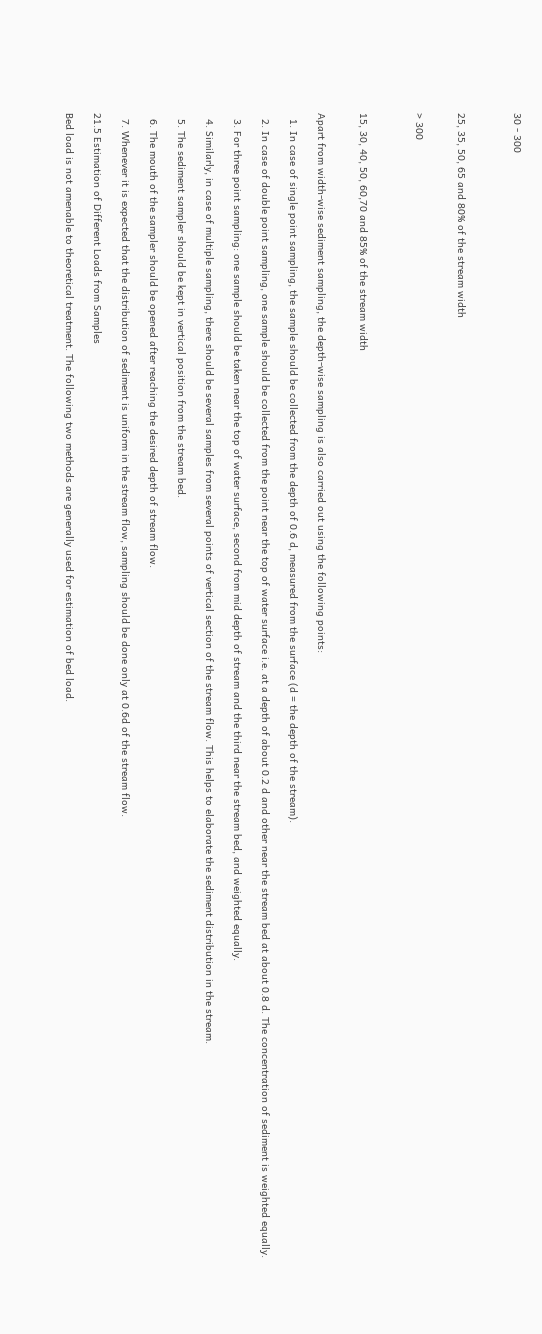30 - 300



25, 35, 50, 65 and 80% of the stream width


> 300



15, 30, 40, 50, 60,70 and 85% of the stream width


Apart from width-wise sediment sampling, the depth-wise sampling is also carried out using the following points:

  1. In case of single point sampling, the sample should be collected from the depth of 0.6 d, measured from the surface (d = the depth of the stream).

  2. In case of double point sampling, one sample should be collected from the point near the top of water surface i.e. at a depth of about 0.2 d and other near the stream bed at about 0.8 d. The concentration of sediment is weighted equally.

  3. For three point sampling: one sample should be taken near the top of water surface, second from mid depth of stream and the third near the stream bed, and weighted equally.

  4. Similarly, in case of multiple sampling, there should be several samples from several points of vertical section of the stream flow. This helps to elaborate the sediment distribution in the stream.

  5. The sediment sampler should be kept in vertical position from the stream bed.

  6. The mouth of the sampler should be opened after reaching the desired depth of stream flow.

  7. Whenever it is expected that the distribution of sediment is uniform in the stream flow, sampling should be done only at 0.6d of the stream flow.

21.5 Estimation of Different Loads from Samples

Bed load is not amenable to theoretical treatment. The following two methods are generally used for estimation of bed load.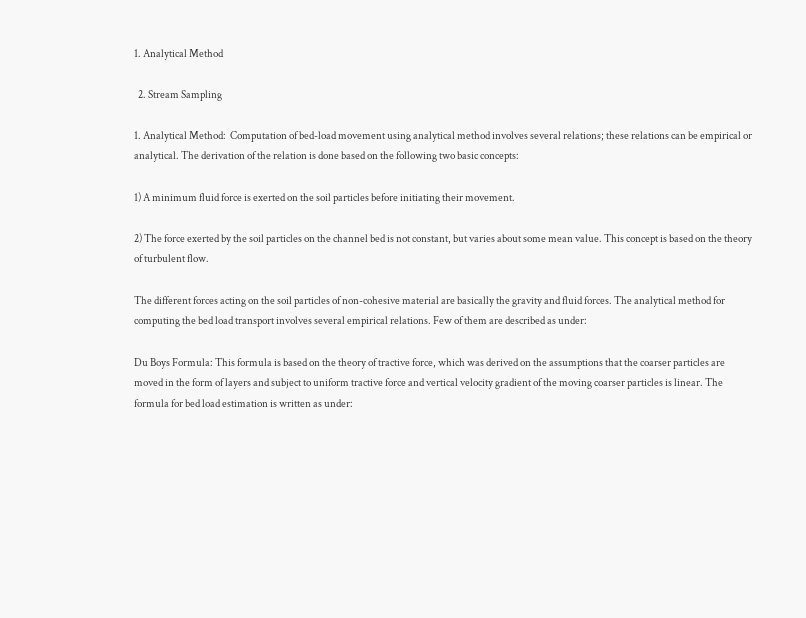1. Analytical Method

  2. Stream Sampling

1. Analytical Method:  Computation of bed-load movement using analytical method involves several relations; these relations can be empirical or analytical. The derivation of the relation is done based on the following two basic concepts:

1) A minimum fluid force is exerted on the soil particles before initiating their movement.

2) The force exerted by the soil particles on the channel bed is not constant, but varies about some mean value. This concept is based on the theory of turbulent flow.

The different forces acting on the soil particles of non-cohesive material are basically the gravity and fluid forces. The analytical method for computing the bed load transport involves several empirical relations. Few of them are described as under:

Du Boys Formula: This formula is based on the theory of tractive force, which was derived on the assumptions that the coarser particles are moved in the form of layers and subject to uniform tractive force and vertical velocity gradient of the moving coarser particles is linear. The formula for bed load estimation is written as under: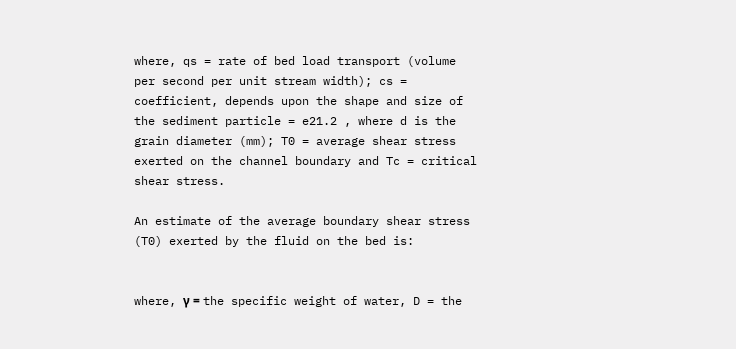where, qs = rate of bed load transport (volume per second per unit stream width); cs = coefficient, depends upon the shape and size of the sediment particle = e21.2 , where d is the grain diameter (mm); T0 = average shear stress exerted on the channel boundary and Tc = critical shear stress.

An estimate of the average boundary shear stress (T0) exerted by the fluid on the bed is:


where, γ = the specific weight of water, D = the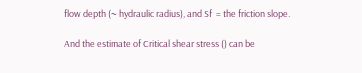flow depth (~ hydraulic radius), and Sf  = the friction slope.

And the estimate of Critical shear stress () can be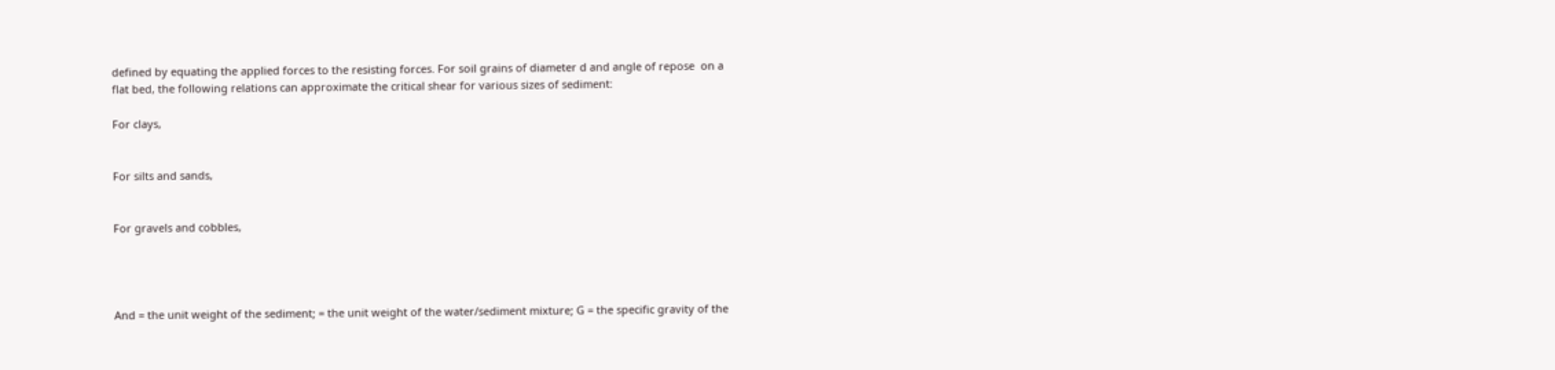defined by equating the applied forces to the resisting forces. For soil grains of diameter d and angle of repose  on a flat bed, the following relations can approximate the critical shear for various sizes of sediment:

For clays,


For silts and sands,


For gravels and cobbles,




And = the unit weight of the sediment; = the unit weight of the water/sediment mixture; G = the specific gravity of the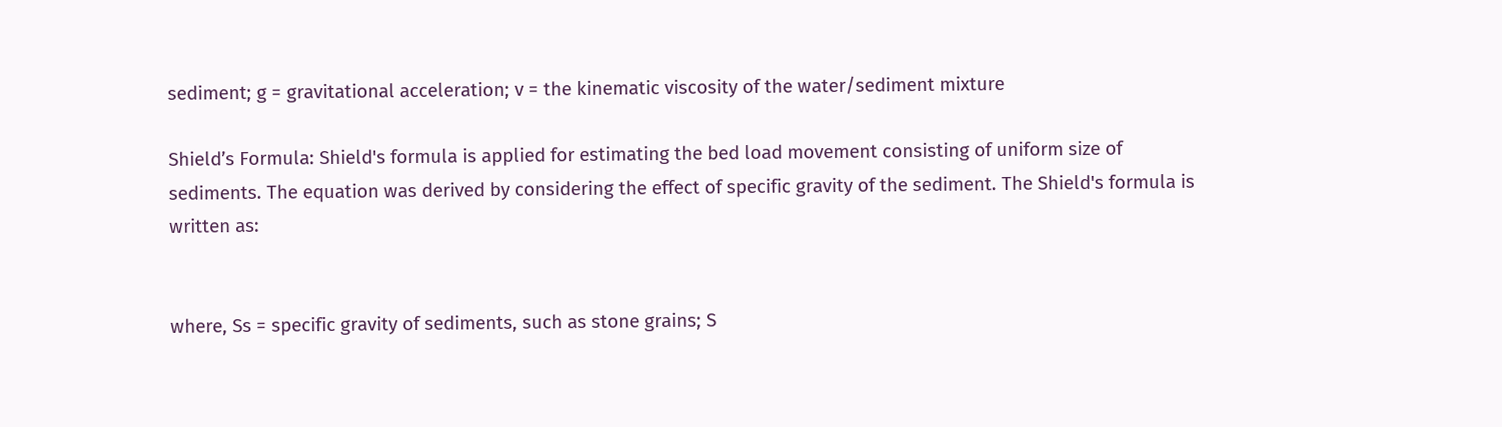sediment; g = gravitational acceleration; v = the kinematic viscosity of the water/sediment mixture

Shield’s Formula: Shield's formula is applied for estimating the bed load movement consisting of uniform size of sediments. The equation was derived by considering the effect of specific gravity of the sediment. The Shield's formula is written as:


where, Ss = specific gravity of sediments, such as stone grains; S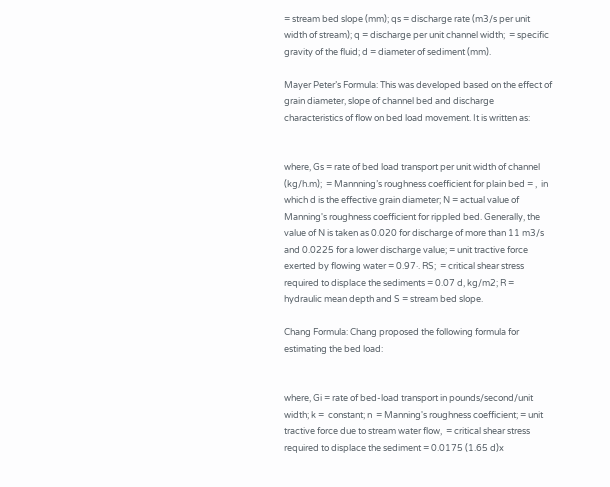= stream bed slope (mm); qs = discharge rate (m3/s per unit width of stream); q = discharge per unit channel width;  = specific gravity of the fluid; d = diameter of sediment (mm).

Mayer Peter’s Formula: This was developed based on the effect of grain diameter, slope of channel bed and discharge characteristics of flow on bed load movement. It is written as:


where, Gs = rate of bed load transport per unit width of channel (kg/h.m);  = Mannning’s roughness coefficient for plain bed = ,  in which d is the effective grain diameter; N = actual value of Manning's roughness coefficient for rippled bed. Generally, the value of N is taken as 0.020 for discharge of more than 11 m3/s and 0.0225 for a lower discharge value; = unit tractive force exerted by flowing water = 0.97·. RS;  = critical shear stress required to displace the sediments = 0.07 d, kg/m2; R = hydraulic mean depth and S = stream bed slope.

Chang Formula: Chang proposed the following formula for estimating the bed load:


where, Gi = rate of bed-load transport in pounds/second/unit width; k =  constant; n  = Manning's roughness coefficient; = unit tractive force due to stream water flow,  = critical shear stress required to displace the sediment = 0.0175 (1.65 d)x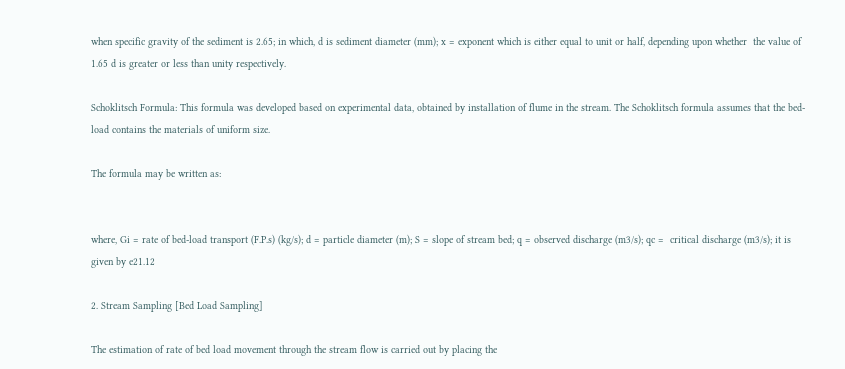when specific gravity of the sediment is 2.65; in which, d is sediment diameter (mm); x = exponent which is either equal to unit or half, depending upon whether  the value of 1.65 d is greater or less than unity respectively.

Schoklitsch Formula: This formula was developed based on experimental data, obtained by installation of flume in the stream. The Schoklitsch formula assumes that the bed-load contains the materials of uniform size.

The formula may be written as:


where, Gi = rate of bed-load transport (F.P.s) (kg/s); d = particle diameter (m); S = slope of stream bed; q = observed discharge (m3/s); qc =  critical discharge (m3/s); it is given by e21.12

2. Stream Sampling [Bed Load Sampling]

The estimation of rate of bed load movement through the stream flow is carried out by placing the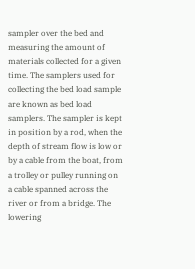sampler over the bed and measuring the amount of materials collected for a given time. The samplers used for collecting the bed load sample are known as bed load samplers. The sampler is kept in position by a rod, when the depth of stream flow is low or by a cable from the boat, from a trolley or pulley running on a cable spanned across the river or from a bridge. The lowering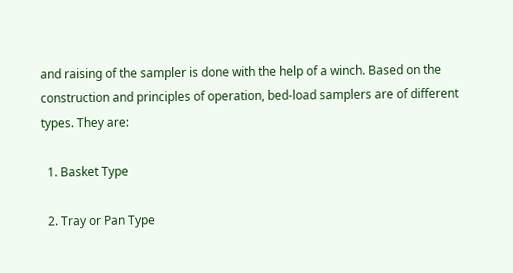and raising of the sampler is done with the help of a winch. Based on the construction and principles of operation, bed-load samplers are of different types. They are:

  1. Basket Type

  2. Tray or Pan Type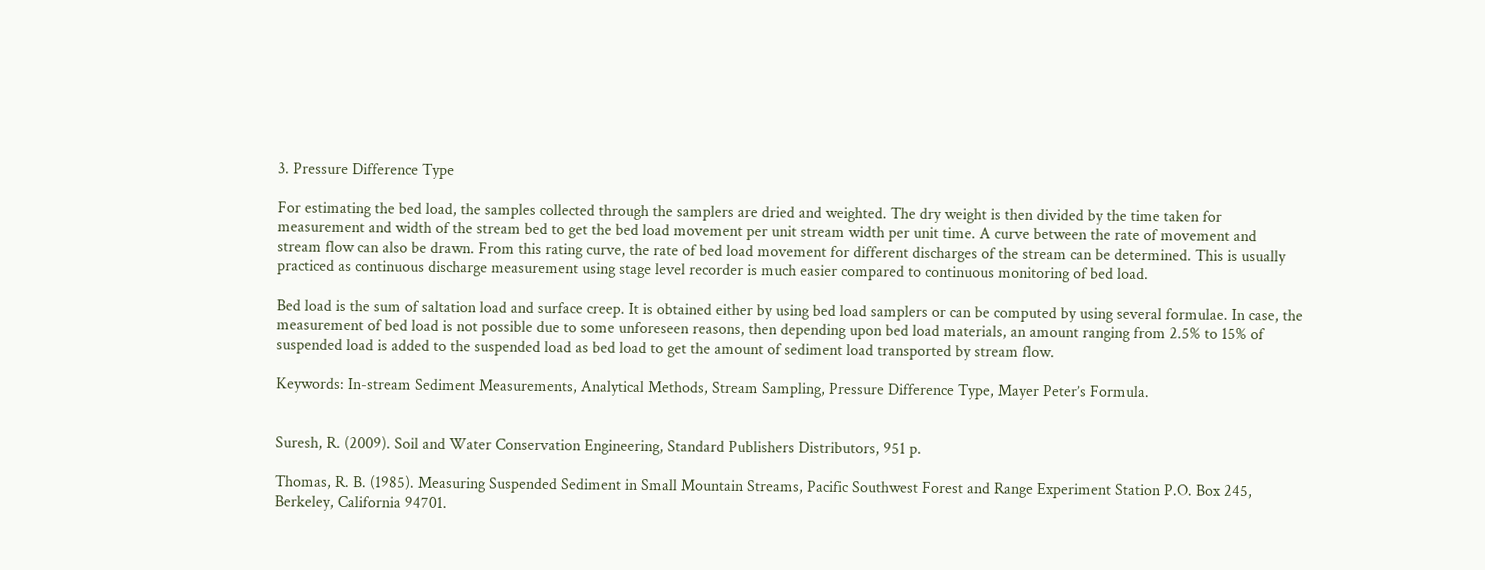3. Pressure Difference Type

For estimating the bed load, the samples collected through the samplers are dried and weighted. The dry weight is then divided by the time taken for measurement and width of the stream bed to get the bed load movement per unit stream width per unit time. A curve between the rate of movement and stream flow can also be drawn. From this rating curve, the rate of bed load movement for different discharges of the stream can be determined. This is usually practiced as continuous discharge measurement using stage level recorder is much easier compared to continuous monitoring of bed load.

Bed load is the sum of saltation load and surface creep. It is obtained either by using bed load samplers or can be computed by using several formulae. In case, the measurement of bed load is not possible due to some unforeseen reasons, then depending upon bed load materials, an amount ranging from 2.5% to 15% of suspended load is added to the suspended load as bed load to get the amount of sediment load transported by stream flow.

Keywords: In-stream Sediment Measurements, Analytical Methods, Stream Sampling, Pressure Difference Type, Mayer Peter’s Formula.


Suresh, R. (2009). Soil and Water Conservation Engineering, Standard Publishers Distributors, 951 p.

Thomas, R. B. (1985). Measuring Suspended Sediment in Small Mountain Streams, Pacific Southwest Forest and Range Experiment Station P.O. Box 245, Berkeley, California 94701.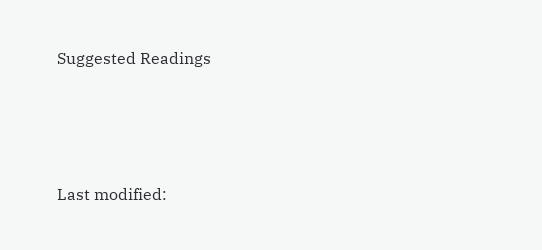Suggested Readings




Last modified: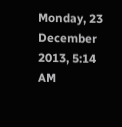Monday, 23 December 2013, 5:14 AM